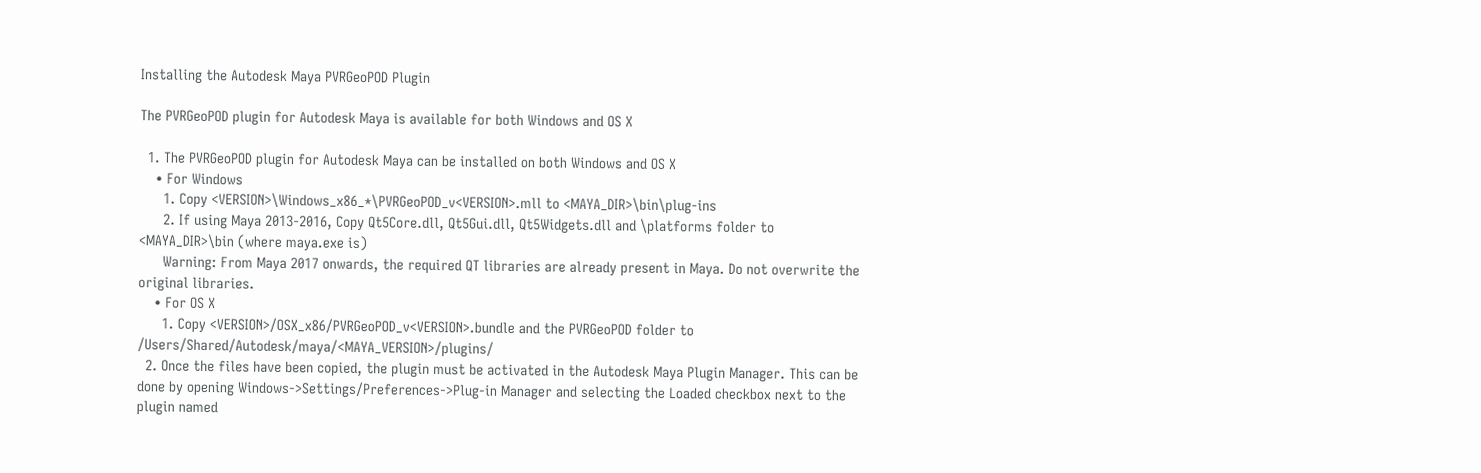Installing the Autodesk Maya PVRGeoPOD Plugin

The PVRGeoPOD plugin for Autodesk Maya is available for both Windows and OS X

  1. The PVRGeoPOD plugin for Autodesk Maya can be installed on both Windows and OS X
    • For Windows
      1. Copy <VERSION>\Windows_x86_*\PVRGeoPOD_v<VERSION>.mll to <MAYA_DIR>\bin\plug-ins
      2. If using Maya 2013-2016, Copy Qt5Core.dll, Qt5Gui.dll, Qt5Widgets.dll and \platforms folder to <MAYA_DIR>\bin (where maya.exe is)
      Warning: From Maya 2017 onwards, the required QT libraries are already present in Maya. Do not overwrite the original libraries.
    • For OS X
      1. Copy <VERSION>/OSX_x86/PVRGeoPOD_v<VERSION>.bundle and the PVRGeoPOD folder to /Users/Shared/Autodesk/maya/<MAYA_VERSION>/plugins/
  2. Once the files have been copied, the plugin must be activated in the Autodesk Maya Plugin Manager. This can be done by opening Windows->Settings/Preferences->Plug-in Manager and selecting the Loaded checkbox next to the plugin named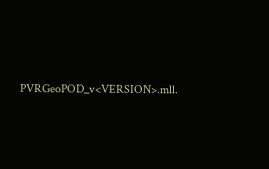PVRGeoPOD_v<VERSION>.mll.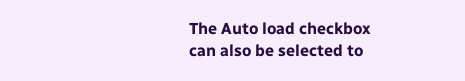The Auto load checkbox can also be selected to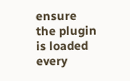ensure the plugin is loaded every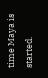time Maya is started.